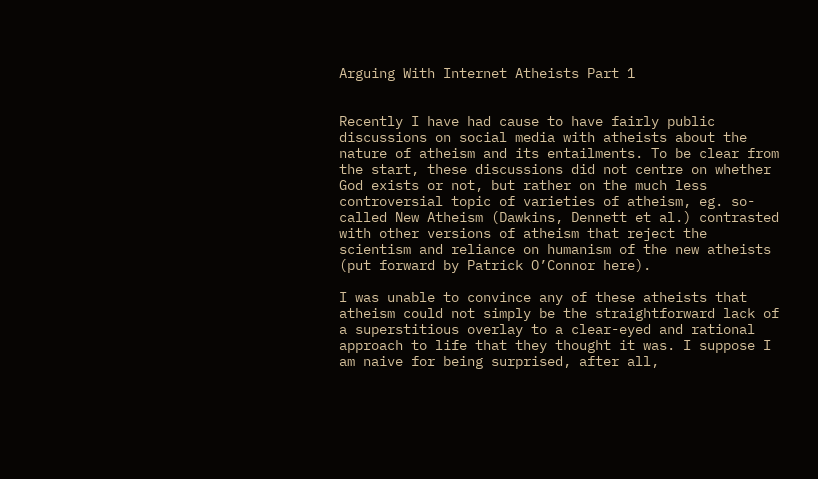Arguing With Internet Atheists Part 1


Recently I have had cause to have fairly public discussions on social media with atheists about the nature of atheism and its entailments. To be clear from the start, these discussions did not centre on whether God exists or not, but rather on the much less controversial topic of varieties of atheism, eg. so-called New Atheism (Dawkins, Dennett et al.) contrasted with other versions of atheism that reject the scientism and reliance on humanism of the new atheists (put forward by Patrick O’Connor here).

I was unable to convince any of these atheists that atheism could not simply be the straightforward lack of a superstitious overlay to a clear-eyed and rational approach to life that they thought it was. I suppose I am naive for being surprised, after all,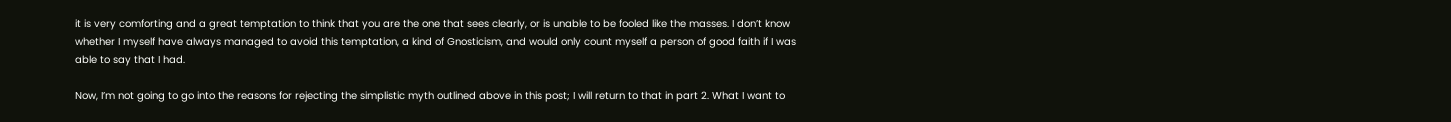it is very comforting and a great temptation to think that you are the one that sees clearly, or is unable to be fooled like the masses. I don’t know whether I myself have always managed to avoid this temptation, a kind of Gnosticism, and would only count myself a person of good faith if I was able to say that I had.

Now, I’m not going to go into the reasons for rejecting the simplistic myth outlined above in this post; I will return to that in part 2. What I want to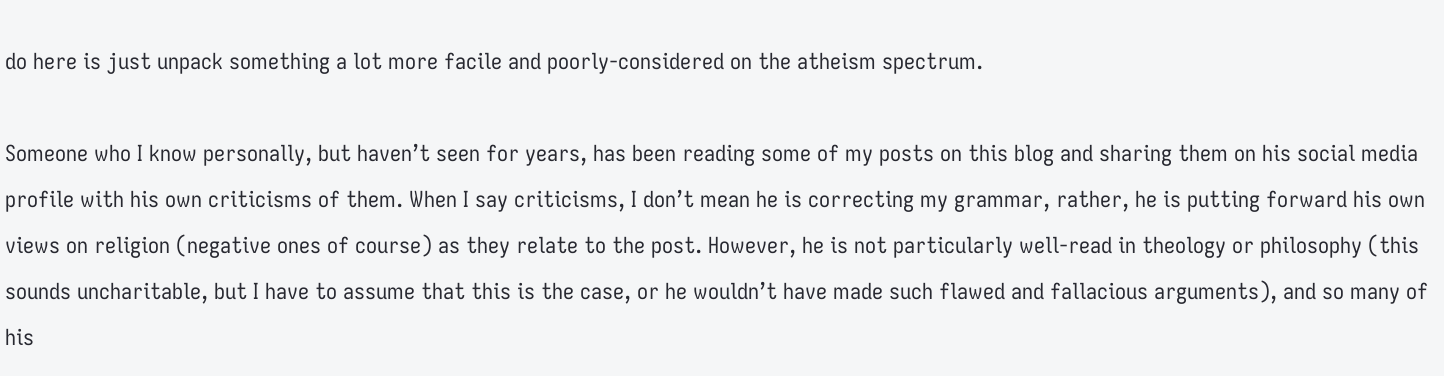do here is just unpack something a lot more facile and poorly-considered on the atheism spectrum.

Someone who I know personally, but haven’t seen for years, has been reading some of my posts on this blog and sharing them on his social media profile with his own criticisms of them. When I say criticisms, I don’t mean he is correcting my grammar, rather, he is putting forward his own views on religion (negative ones of course) as they relate to the post. However, he is not particularly well-read in theology or philosophy (this sounds uncharitable, but I have to assume that this is the case, or he wouldn’t have made such flawed and fallacious arguments), and so many of his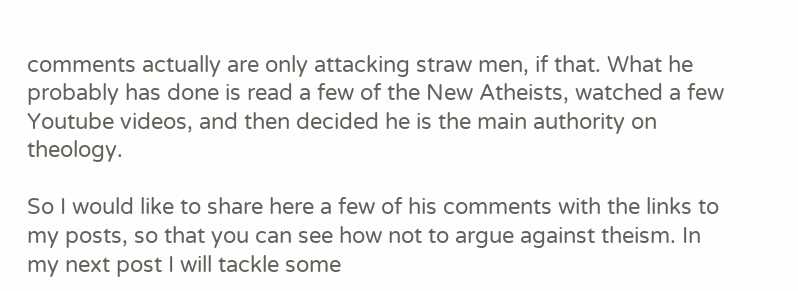comments actually are only attacking straw men, if that. What he probably has done is read a few of the New Atheists, watched a few Youtube videos, and then decided he is the main authority on theology.

So I would like to share here a few of his comments with the links to my posts, so that you can see how not to argue against theism. In my next post I will tackle some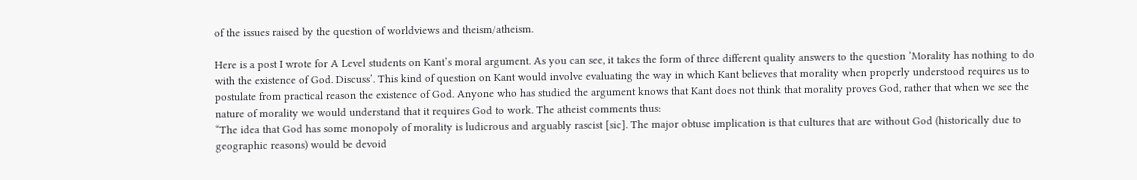of the issues raised by the question of worldviews and theism/atheism.

Here is a post I wrote for A Level students on Kant’s moral argument. As you can see, it takes the form of three different quality answers to the question ‘Morality has nothing to do with the existence of God. Discuss’. This kind of question on Kant would involve evaluating the way in which Kant believes that morality when properly understood requires us to postulate from practical reason the existence of God. Anyone who has studied the argument knows that Kant does not think that morality proves God, rather that when we see the nature of morality we would understand that it requires God to work. The atheist comments thus:
“The idea that God has some monopoly of morality is ludicrous and arguably rascist [sic]. The major obtuse implication is that cultures that are without God (historically due to geographic reasons) would be devoid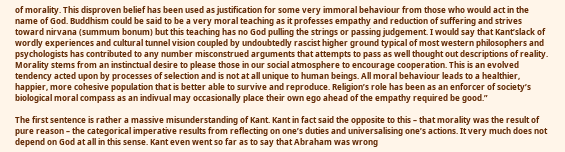of morality. This disproven belief has been used as justification for some very immoral behaviour from those who would act in the name of God. Buddhism could be said to be a very moral teaching as it professes empathy and reduction of suffering and strives toward nirvana (summum bonum) but this teaching has no God pulling the strings or passing judgement. I would say that Kant’slack of wordly experiences and cultural tunnel vision coupled by undoubtedly rascist higher ground typical of most western philosophers and psychologists has contributed to any number misconstrued arguments that attempts to pass as well thought out descriptions of reality.
Morality stems from an instinctual desire to please those in our social atmosphere to encourage cooperation. This is an evolved tendency acted upon by processes of selection and is not at all unique to human beings. All moral behaviour leads to a healthier, happier, more cohesive population that is better able to survive and reproduce. Religion’s role has been as an enforcer of society’s biological moral compass as an indivual may occasionally place their own ego ahead of the empathy required be good.”

The first sentence is rather a massive misunderstanding of Kant. Kant in fact said the opposite to this – that morality was the result of pure reason – the categorical imperative results from reflecting on one’s duties and universalising one’s actions. It very much does not depend on God at all in this sense. Kant even went so far as to say that Abraham was wrong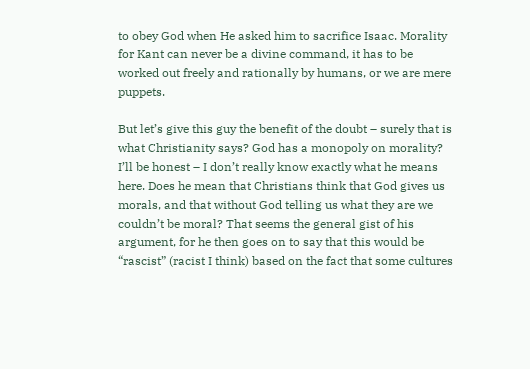to obey God when He asked him to sacrifice Isaac. Morality for Kant can never be a divine command, it has to be worked out freely and rationally by humans, or we are mere puppets.

But let’s give this guy the benefit of the doubt – surely that is what Christianity says? God has a monopoly on morality? I’ll be honest – I don’t really know exactly what he means here. Does he mean that Christians think that God gives us morals, and that without God telling us what they are we couldn’t be moral? That seems the general gist of his argument, for he then goes on to say that this would be “rascist” (racist I think) based on the fact that some cultures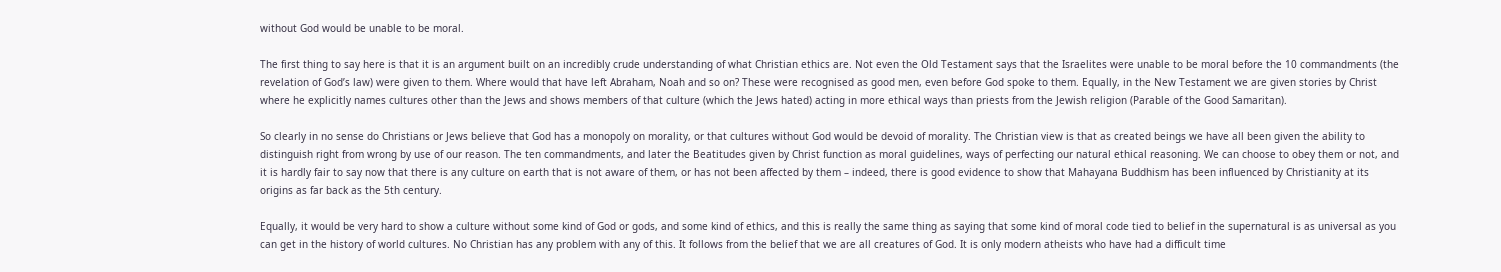without God would be unable to be moral.

The first thing to say here is that it is an argument built on an incredibly crude understanding of what Christian ethics are. Not even the Old Testament says that the Israelites were unable to be moral before the 10 commandments (the revelation of God’s law) were given to them. Where would that have left Abraham, Noah and so on? These were recognised as good men, even before God spoke to them. Equally, in the New Testament we are given stories by Christ where he explicitly names cultures other than the Jews and shows members of that culture (which the Jews hated) acting in more ethical ways than priests from the Jewish religion (Parable of the Good Samaritan).

So clearly in no sense do Christians or Jews believe that God has a monopoly on morality, or that cultures without God would be devoid of morality. The Christian view is that as created beings we have all been given the ability to distinguish right from wrong by use of our reason. The ten commandments, and later the Beatitudes given by Christ function as moral guidelines, ways of perfecting our natural ethical reasoning. We can choose to obey them or not, and it is hardly fair to say now that there is any culture on earth that is not aware of them, or has not been affected by them – indeed, there is good evidence to show that Mahayana Buddhism has been influenced by Christianity at its origins as far back as the 5th century.

Equally, it would be very hard to show a culture without some kind of God or gods, and some kind of ethics, and this is really the same thing as saying that some kind of moral code tied to belief in the supernatural is as universal as you can get in the history of world cultures. No Christian has any problem with any of this. It follows from the belief that we are all creatures of God. It is only modern atheists who have had a difficult time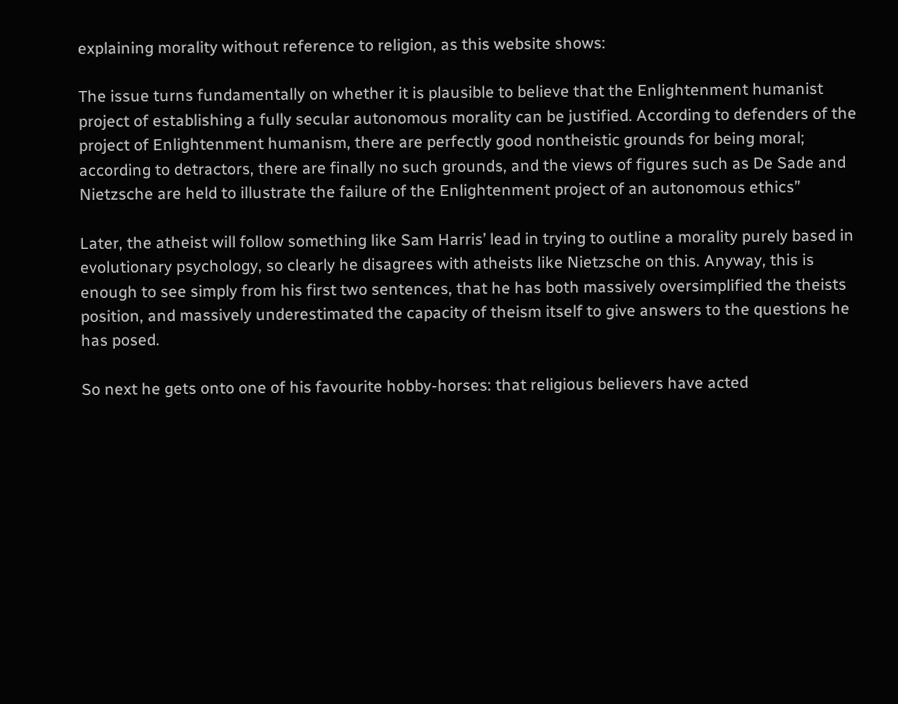explaining morality without reference to religion, as this website shows:

The issue turns fundamentally on whether it is plausible to believe that the Enlightenment humanist project of establishing a fully secular autonomous morality can be justified. According to defenders of the project of Enlightenment humanism, there are perfectly good nontheistic grounds for being moral; according to detractors, there are finally no such grounds, and the views of figures such as De Sade and Nietzsche are held to illustrate the failure of the Enlightenment project of an autonomous ethics”

Later, the atheist will follow something like Sam Harris’ lead in trying to outline a morality purely based in evolutionary psychology, so clearly he disagrees with atheists like Nietzsche on this. Anyway, this is enough to see simply from his first two sentences, that he has both massively oversimplified the theists position, and massively underestimated the capacity of theism itself to give answers to the questions he has posed.

So next he gets onto one of his favourite hobby-horses: that religious believers have acted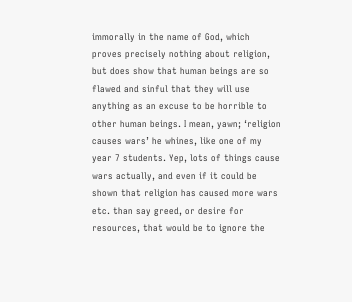immorally in the name of God, which proves precisely nothing about religion, but does show that human beings are so flawed and sinful that they will use anything as an excuse to be horrible to other human beings. I mean, yawn; ‘religion causes wars’ he whines, like one of my year 7 students. Yep, lots of things cause wars actually, and even if it could be shown that religion has caused more wars etc. than say greed, or desire for resources, that would be to ignore the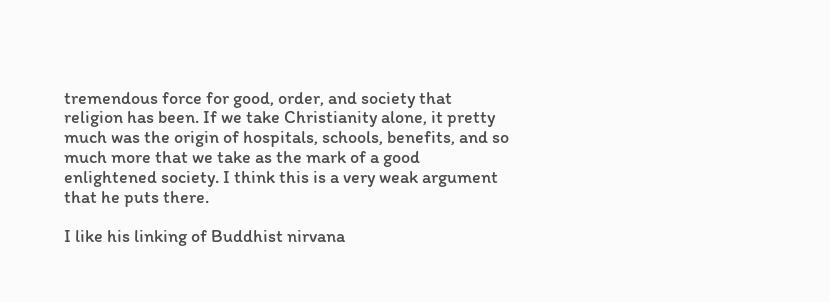tremendous force for good, order, and society that religion has been. If we take Christianity alone, it pretty much was the origin of hospitals, schools, benefits, and so much more that we take as the mark of a good enlightened society. I think this is a very weak argument that he puts there.

I like his linking of Buddhist nirvana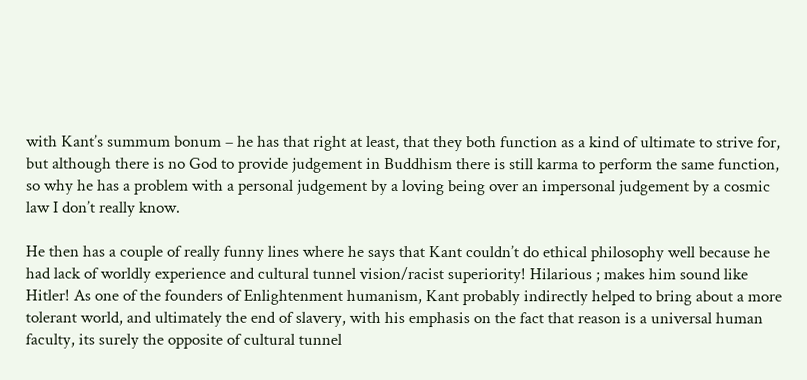with Kant’s summum bonum – he has that right at least, that they both function as a kind of ultimate to strive for, but although there is no God to provide judgement in Buddhism there is still karma to perform the same function, so why he has a problem with a personal judgement by a loving being over an impersonal judgement by a cosmic law I don’t really know.

He then has a couple of really funny lines where he says that Kant couldn’t do ethical philosophy well because he had lack of worldly experience and cultural tunnel vision/racist superiority! Hilarious ; makes him sound like Hitler! As one of the founders of Enlightenment humanism, Kant probably indirectly helped to bring about a more tolerant world, and ultimately the end of slavery, with his emphasis on the fact that reason is a universal human faculty, its surely the opposite of cultural tunnel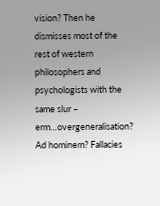vision? Then he dismisses most of the rest of western philosophers and psychologists with the same slur – erm…overgeneralisation? Ad hominem? Fallacies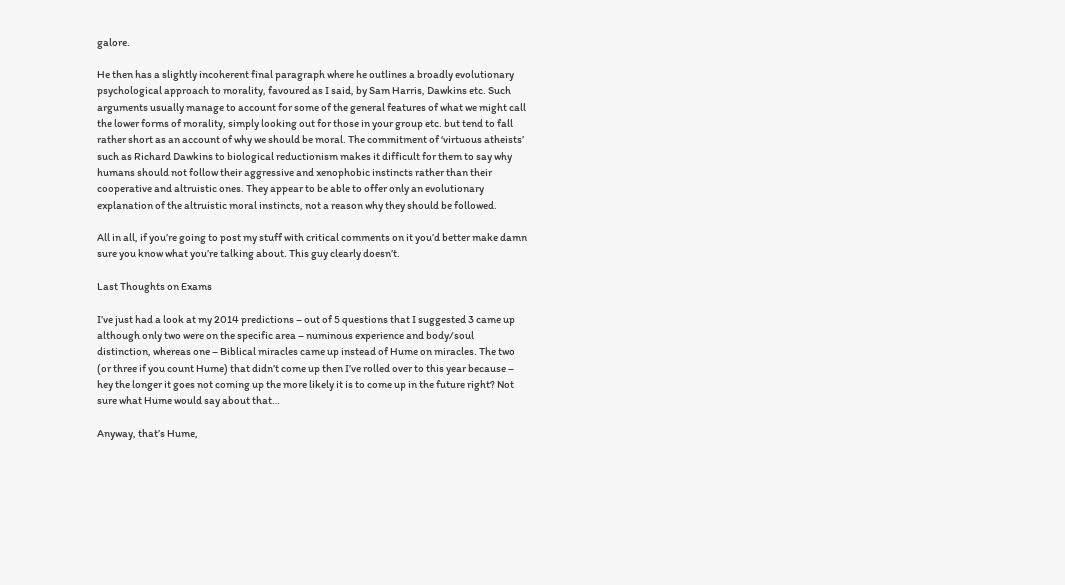galore.

He then has a slightly incoherent final paragraph where he outlines a broadly evolutionary psychological approach to morality, favoured as I said, by Sam Harris, Dawkins etc. Such arguments usually manage to account for some of the general features of what we might call the lower forms of morality, simply looking out for those in your group etc. but tend to fall rather short as an account of why we should be moral. The commitment of ‘virtuous atheists’ such as Richard Dawkins to biological reductionism makes it difficult for them to say why humans should not follow their aggressive and xenophobic instincts rather than their cooperative and altruistic ones. They appear to be able to offer only an evolutionary explanation of the altruistic moral instincts, not a reason why they should be followed.

All in all, if you’re going to post my stuff with critical comments on it you’d better make damn sure you know what you’re talking about. This guy clearly doesn’t.

Last Thoughts on Exams

I’ve just had a look at my 2014 predictions – out of 5 questions that I suggested 3 came up although only two were on the specific area – numinous experience and body/soul distinction, whereas one – Biblical miracles came up instead of Hume on miracles. The two (or three if you count Hume) that didn’t come up then I’ve rolled over to this year because – hey the longer it goes not coming up the more likely it is to come up in the future right? Not sure what Hume would say about that…

Anyway, that’s Hume,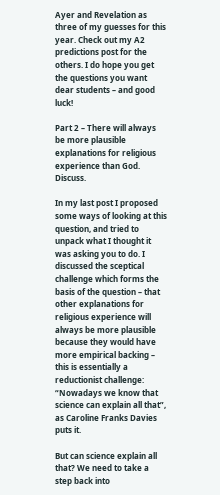Ayer and Revelation as three of my guesses for this year. Check out my A2 predictions post for the others. I do hope you get the questions you want dear students – and good luck!

Part 2 – There will always be more plausible explanations for religious experience than God. Discuss.

In my last post I proposed some ways of looking at this question, and tried to unpack what I thought it was asking you to do. I discussed the sceptical challenge which forms the basis of the question – that other explanations for religious experience will always be more plausible because they would have more empirical backing – this is essentially a reductionist challenge: “Nowadays we know that science can explain all that”, as Caroline Franks Davies puts it.

But can science explain all that? We need to take a step back into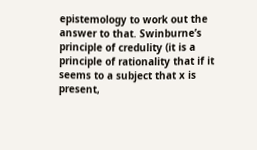epistemology to work out the answer to that. Swinburne’s principle of credulity (it is a principle of rationality that if it seems to a subject that x is present,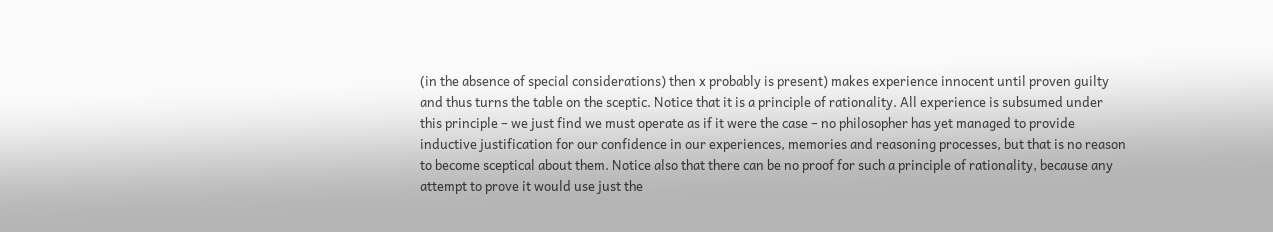(in the absence of special considerations) then x probably is present) makes experience innocent until proven guilty and thus turns the table on the sceptic. Notice that it is a principle of rationality. All experience is subsumed under this principle – we just find we must operate as if it were the case – no philosopher has yet managed to provide inductive justification for our confidence in our experiences, memories and reasoning processes, but that is no reason to become sceptical about them. Notice also that there can be no proof for such a principle of rationality, because any attempt to prove it would use just the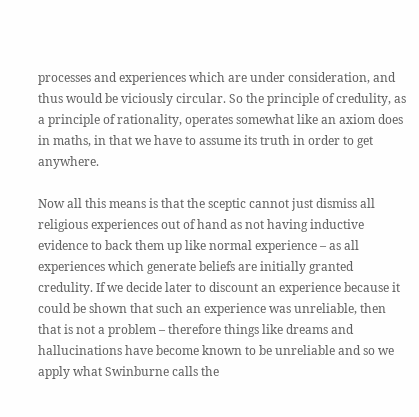processes and experiences which are under consideration, and thus would be viciously circular. So the principle of credulity, as a principle of rationality, operates somewhat like an axiom does in maths, in that we have to assume its truth in order to get anywhere.

Now all this means is that the sceptic cannot just dismiss all religious experiences out of hand as not having inductive evidence to back them up like normal experience – as all experiences which generate beliefs are initially granted credulity. If we decide later to discount an experience because it could be shown that such an experience was unreliable, then that is not a problem – therefore things like dreams and hallucinations have become known to be unreliable and so we apply what Swinburne calls the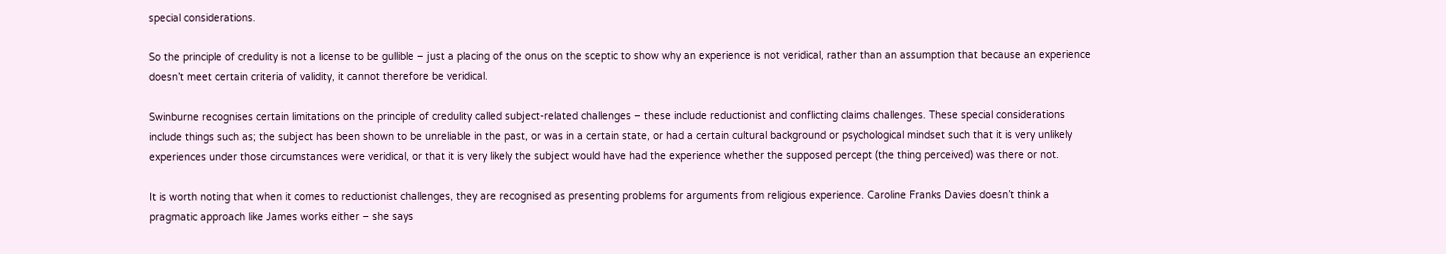special considerations.

So the principle of credulity is not a license to be gullible – just a placing of the onus on the sceptic to show why an experience is not veridical, rather than an assumption that because an experience doesn’t meet certain criteria of validity, it cannot therefore be veridical.

Swinburne recognises certain limitations on the principle of credulity called subject-related challenges – these include reductionist and conflicting claims challenges. These special considerations include things such as; the subject has been shown to be unreliable in the past, or was in a certain state, or had a certain cultural background or psychological mindset such that it is very unlikely experiences under those circumstances were veridical, or that it is very likely the subject would have had the experience whether the supposed percept (the thing perceived) was there or not.

It is worth noting that when it comes to reductionist challenges, they are recognised as presenting problems for arguments from religious experience. Caroline Franks Davies doesn’t think a pragmatic approach like James works either – she says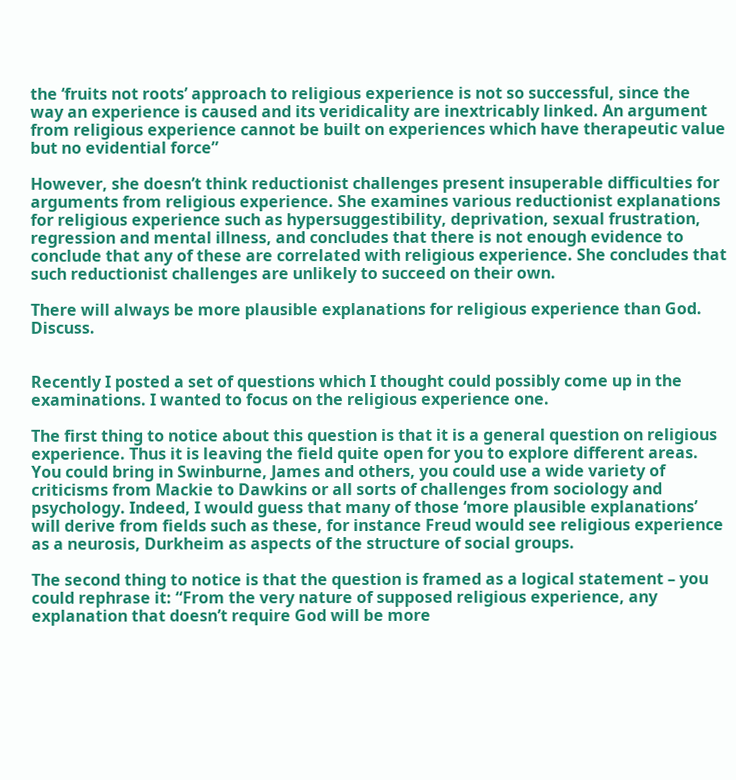the ‘fruits not roots’ approach to religious experience is not so successful, since the way an experience is caused and its veridicality are inextricably linked. An argument from religious experience cannot be built on experiences which have therapeutic value but no evidential force”

However, she doesn’t think reductionist challenges present insuperable difficulties for arguments from religious experience. She examines various reductionist explanations for religious experience such as hypersuggestibility, deprivation, sexual frustration, regression and mental illness, and concludes that there is not enough evidence to conclude that any of these are correlated with religious experience. She concludes that such reductionist challenges are unlikely to succeed on their own.

There will always be more plausible explanations for religious experience than God. Discuss.


Recently I posted a set of questions which I thought could possibly come up in the examinations. I wanted to focus on the religious experience one.

The first thing to notice about this question is that it is a general question on religious experience. Thus it is leaving the field quite open for you to explore different areas. You could bring in Swinburne, James and others, you could use a wide variety of criticisms from Mackie to Dawkins or all sorts of challenges from sociology and psychology. Indeed, I would guess that many of those ‘more plausible explanations’ will derive from fields such as these, for instance Freud would see religious experience as a neurosis, Durkheim as aspects of the structure of social groups.

The second thing to notice is that the question is framed as a logical statement – you could rephrase it: “From the very nature of supposed religious experience, any explanation that doesn’t require God will be more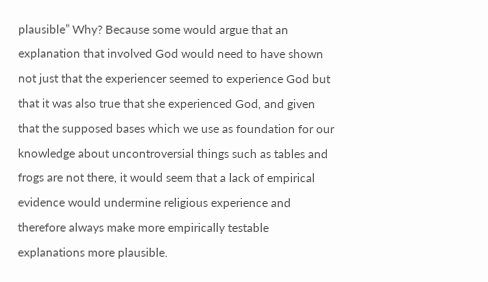plausible” Why? Because some would argue that an explanation that involved God would need to have shown not just that the experiencer seemed to experience God but that it was also true that she experienced God, and given that the supposed bases which we use as foundation for our knowledge about uncontroversial things such as tables and frogs are not there, it would seem that a lack of empirical evidence would undermine religious experience and therefore always make more empirically testable explanations more plausible.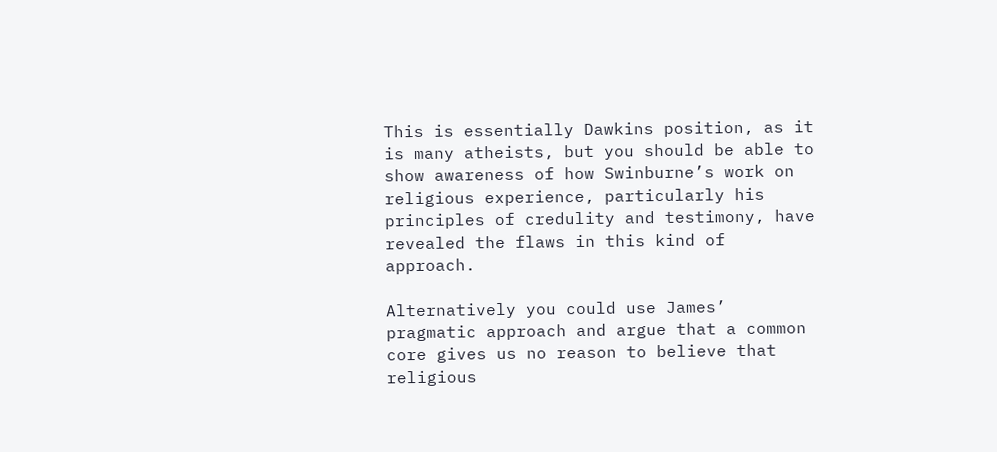This is essentially Dawkins position, as it is many atheists, but you should be able to show awareness of how Swinburne’s work on religious experience, particularly his principles of credulity and testimony, have revealed the flaws in this kind of approach.

Alternatively you could use James’ pragmatic approach and argue that a common core gives us no reason to believe that religious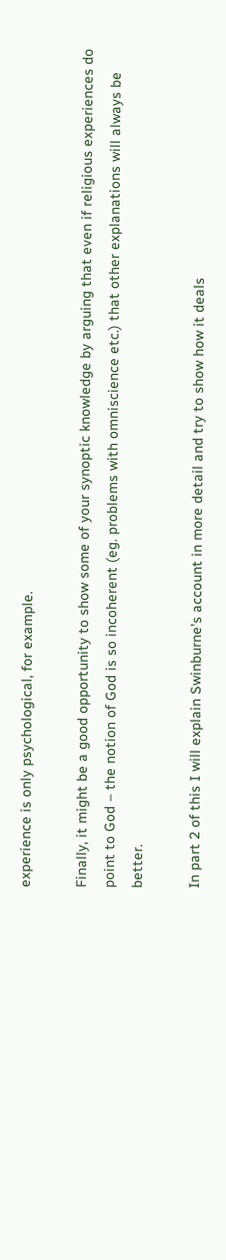experience is only psychological, for example.

Finally, it might be a good opportunity to show some of your synoptic knowledge by arguing that even if religious experiences do point to God – the notion of God is so incoherent (eg. problems with omniscience etc.) that other explanations will always be better.

In part 2 of this I will explain Swinburne’s account in more detail and try to show how it deals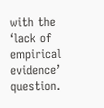with the ‘lack of empirical evidence’ question.